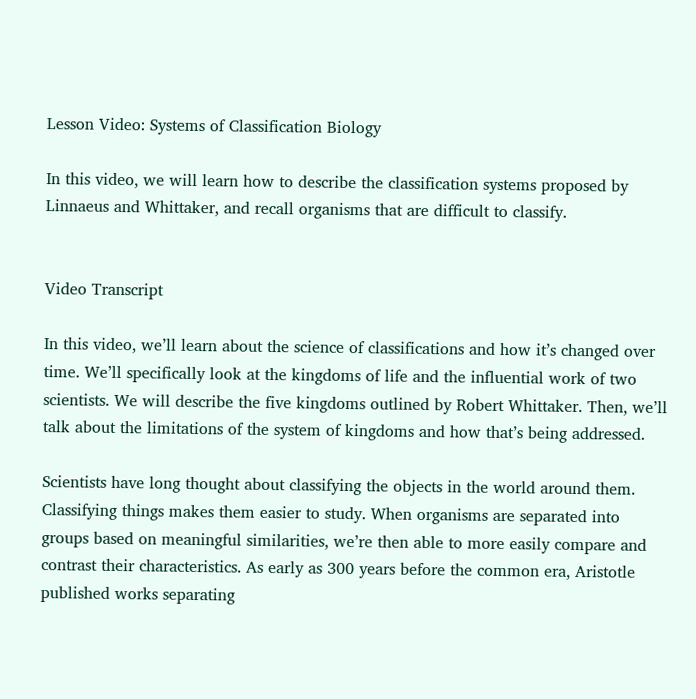Lesson Video: Systems of Classification Biology

In this video, we will learn how to describe the classification systems proposed by Linnaeus and Whittaker, and recall organisms that are difficult to classify.


Video Transcript

In this video, we’ll learn about the science of classifications and how it’s changed over time. We’ll specifically look at the kingdoms of life and the influential work of two scientists. We will describe the five kingdoms outlined by Robert Whittaker. Then, we’ll talk about the limitations of the system of kingdoms and how that’s being addressed.

Scientists have long thought about classifying the objects in the world around them. Classifying things makes them easier to study. When organisms are separated into groups based on meaningful similarities, we’re then able to more easily compare and contrast their characteristics. As early as 300 years before the common era, Aristotle published works separating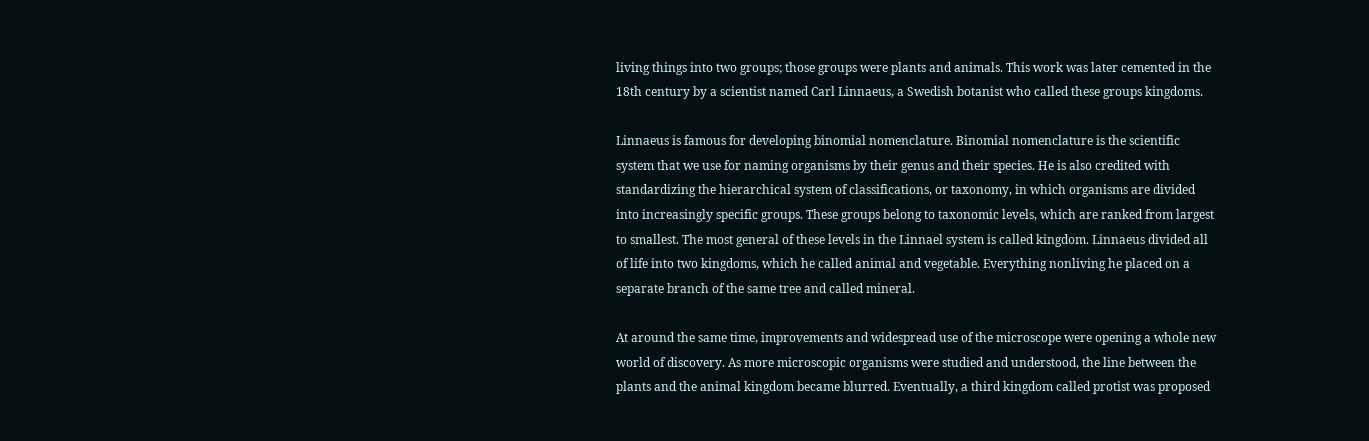living things into two groups; those groups were plants and animals. This work was later cemented in the 18th century by a scientist named Carl Linnaeus, a Swedish botanist who called these groups kingdoms.

Linnaeus is famous for developing binomial nomenclature. Binomial nomenclature is the scientific system that we use for naming organisms by their genus and their species. He is also credited with standardizing the hierarchical system of classifications, or taxonomy, in which organisms are divided into increasingly specific groups. These groups belong to taxonomic levels, which are ranked from largest to smallest. The most general of these levels in the Linnael system is called kingdom. Linnaeus divided all of life into two kingdoms, which he called animal and vegetable. Everything nonliving he placed on a separate branch of the same tree and called mineral.

At around the same time, improvements and widespread use of the microscope were opening a whole new world of discovery. As more microscopic organisms were studied and understood, the line between the plants and the animal kingdom became blurred. Eventually, a third kingdom called protist was proposed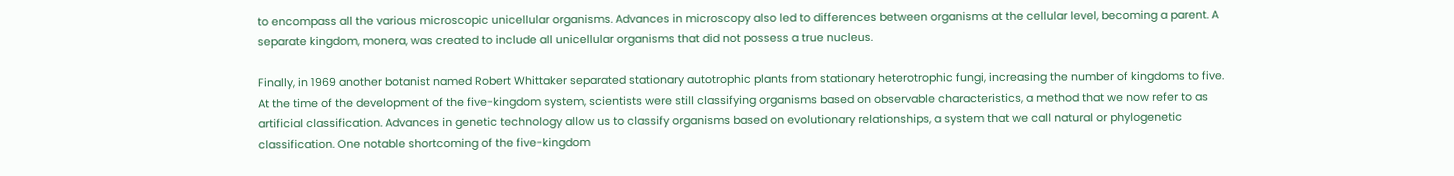to encompass all the various microscopic unicellular organisms. Advances in microscopy also led to differences between organisms at the cellular level, becoming a parent. A separate kingdom, monera, was created to include all unicellular organisms that did not possess a true nucleus.

Finally, in 1969 another botanist named Robert Whittaker separated stationary autotrophic plants from stationary heterotrophic fungi, increasing the number of kingdoms to five. At the time of the development of the five-kingdom system, scientists were still classifying organisms based on observable characteristics, a method that we now refer to as artificial classification. Advances in genetic technology allow us to classify organisms based on evolutionary relationships, a system that we call natural or phylogenetic classification. One notable shortcoming of the five-kingdom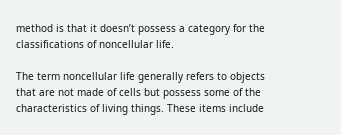method is that it doesn’t possess a category for the classifications of noncellular life.

The term noncellular life generally refers to objects that are not made of cells but possess some of the characteristics of living things. These items include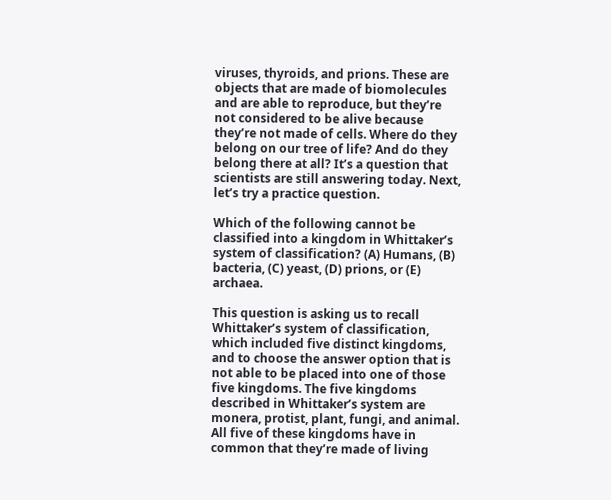viruses, thyroids, and prions. These are objects that are made of biomolecules and are able to reproduce, but they’re not considered to be alive because they’re not made of cells. Where do they belong on our tree of life? And do they belong there at all? It’s a question that scientists are still answering today. Next, let’s try a practice question.

Which of the following cannot be classified into a kingdom in Whittaker’s system of classification? (A) Humans, (B) bacteria, (C) yeast, (D) prions, or (E) archaea.

This question is asking us to recall Whittaker’s system of classification, which included five distinct kingdoms, and to choose the answer option that is not able to be placed into one of those five kingdoms. The five kingdoms described in Whittaker’s system are monera, protist, plant, fungi, and animal. All five of these kingdoms have in common that they’re made of living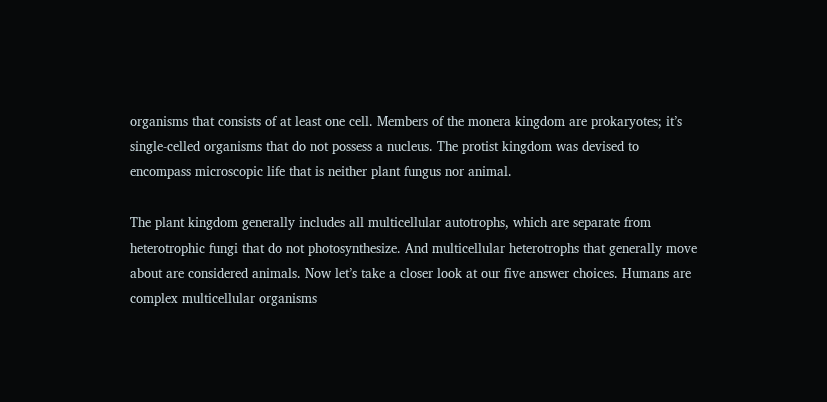organisms that consists of at least one cell. Members of the monera kingdom are prokaryotes; it’s single-celled organisms that do not possess a nucleus. The protist kingdom was devised to encompass microscopic life that is neither plant fungus nor animal.

The plant kingdom generally includes all multicellular autotrophs, which are separate from heterotrophic fungi that do not photosynthesize. And multicellular heterotrophs that generally move about are considered animals. Now let’s take a closer look at our five answer choices. Humans are complex multicellular organisms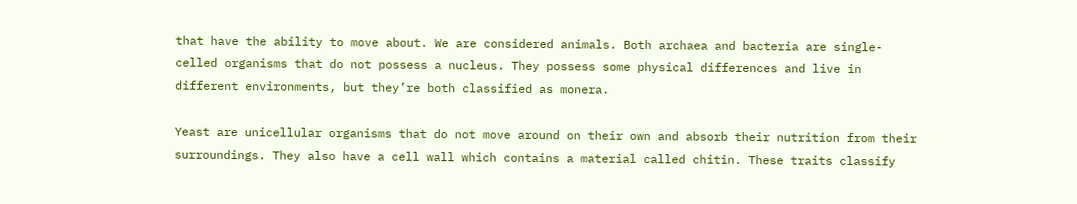that have the ability to move about. We are considered animals. Both archaea and bacteria are single-celled organisms that do not possess a nucleus. They possess some physical differences and live in different environments, but they’re both classified as monera.

Yeast are unicellular organisms that do not move around on their own and absorb their nutrition from their surroundings. They also have a cell wall which contains a material called chitin. These traits classify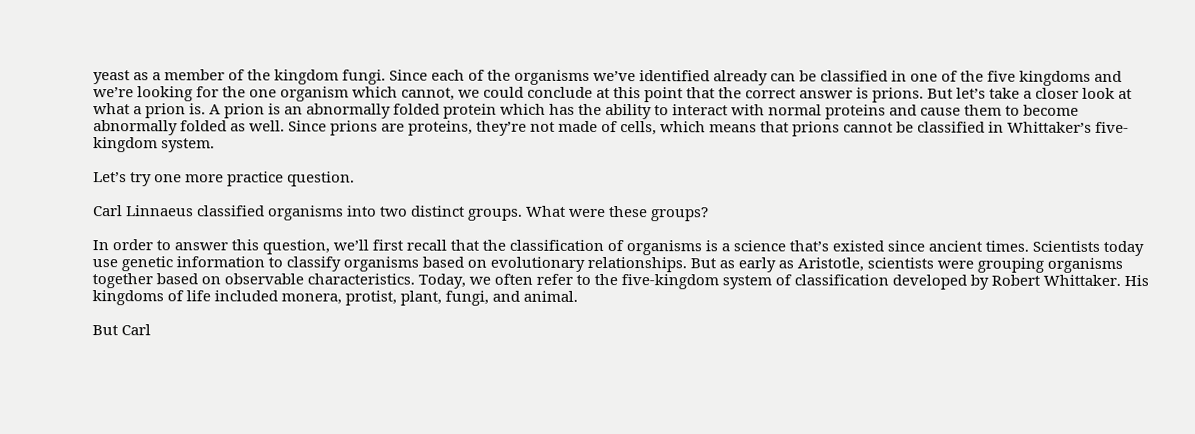yeast as a member of the kingdom fungi. Since each of the organisms we’ve identified already can be classified in one of the five kingdoms and we’re looking for the one organism which cannot, we could conclude at this point that the correct answer is prions. But let’s take a closer look at what a prion is. A prion is an abnormally folded protein which has the ability to interact with normal proteins and cause them to become abnormally folded as well. Since prions are proteins, they’re not made of cells, which means that prions cannot be classified in Whittaker’s five-kingdom system.

Let’s try one more practice question.

Carl Linnaeus classified organisms into two distinct groups. What were these groups?

In order to answer this question, we’ll first recall that the classification of organisms is a science that’s existed since ancient times. Scientists today use genetic information to classify organisms based on evolutionary relationships. But as early as Aristotle, scientists were grouping organisms together based on observable characteristics. Today, we often refer to the five-kingdom system of classification developed by Robert Whittaker. His kingdoms of life included monera, protist, plant, fungi, and animal.

But Carl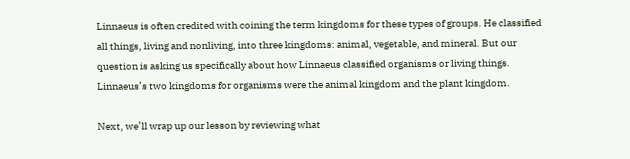Linnaeus is often credited with coining the term kingdoms for these types of groups. He classified all things, living and nonliving, into three kingdoms: animal, vegetable, and mineral. But our question is asking us specifically about how Linnaeus classified organisms or living things. Linnaeus’s two kingdoms for organisms were the animal kingdom and the plant kingdom.

Next, we’ll wrap up our lesson by reviewing what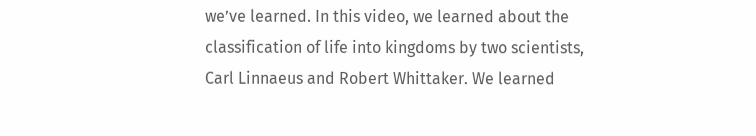we’ve learned. In this video, we learned about the classification of life into kingdoms by two scientists, Carl Linnaeus and Robert Whittaker. We learned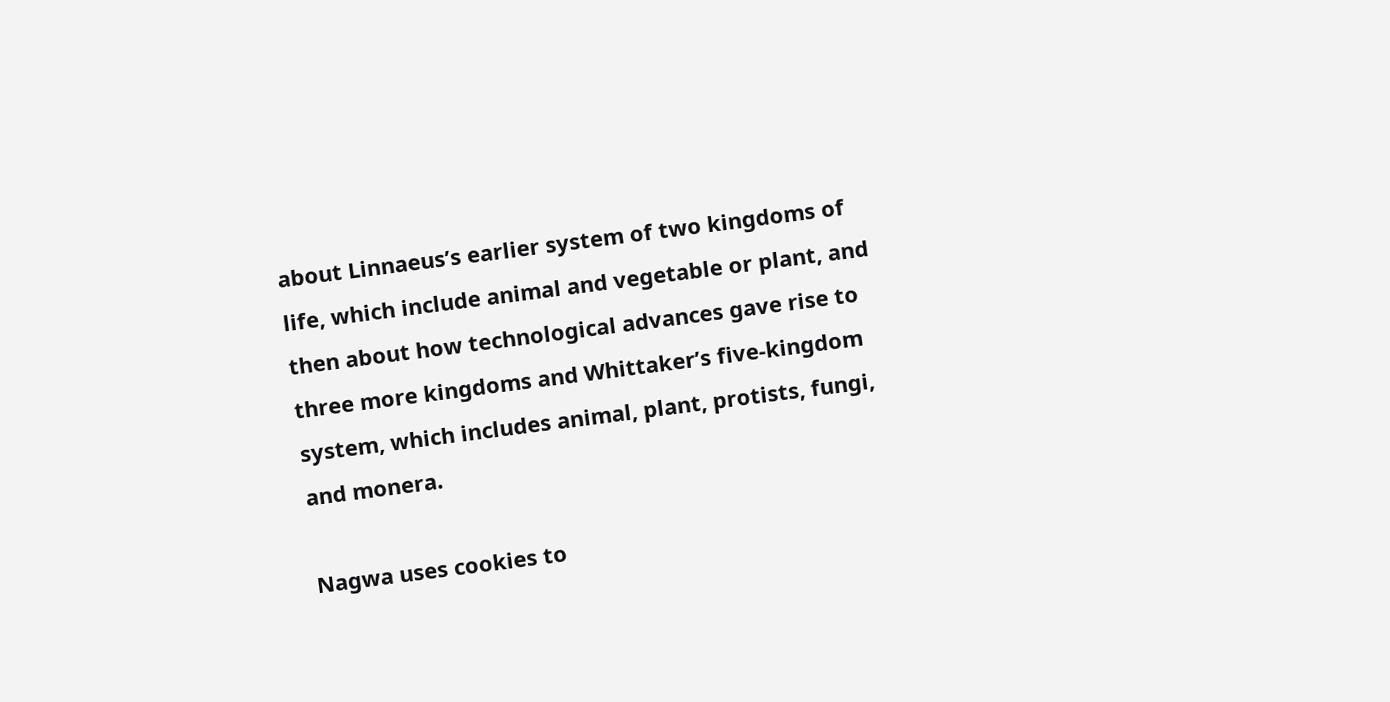about Linnaeus’s earlier system of two kingdoms of life, which include animal and vegetable or plant, and then about how technological advances gave rise to three more kingdoms and Whittaker’s five-kingdom system, which includes animal, plant, protists, fungi, and monera.

Nagwa uses cookies to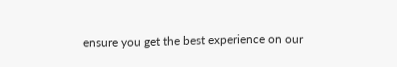ensure you get the best experience on our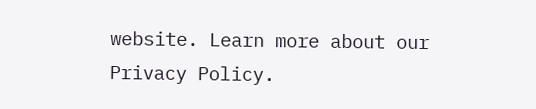website. Learn more about our Privacy Policy.